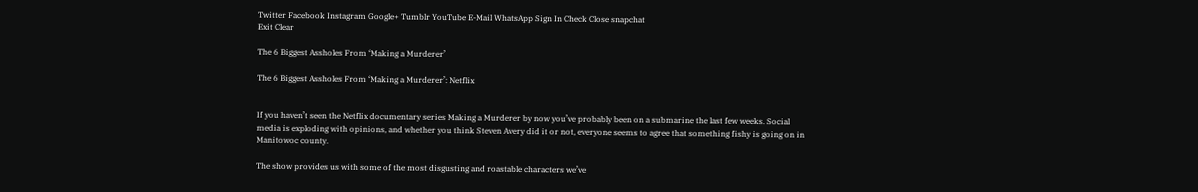Twitter Facebook Instagram Google+ Tumblr YouTube E-Mail WhatsApp Sign In Check Close snapchat
Exit Clear

The 6 Biggest Assholes From ‘Making a Murderer’

The 6 Biggest Assholes From ‘Making a Murderer’: Netflix


If you haven’t seen the Netflix documentary series Making a Murderer by now you’ve probably been on a submarine the last few weeks. Social media is exploding with opinions, and whether you think Steven Avery did it or not, everyone seems to agree that something fishy is going on in Manitowoc county.

The show provides us with some of the most disgusting and roastable characters we’ve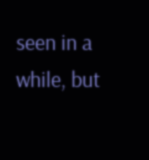seen in a while, but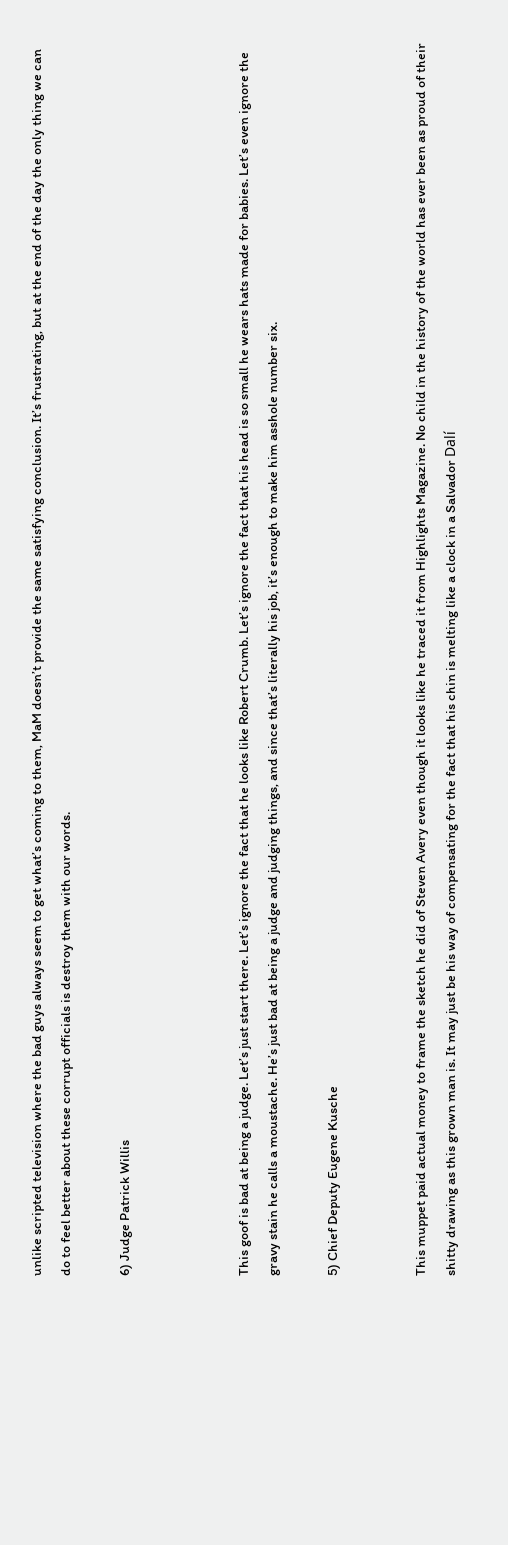unlike scripted television where the bad guys always seem to get what’s coming to them, MaM doesn’t provide the same satisfying conclusion. It’s frustrating, but at the end of the day the only thing we can do to feel better about these corrupt officials is destroy them with our words.

6) Judge Patrick Willis



This goof is bad at being a judge. Let’s just start there. Let’s ignore the fact that he looks like Robert Crumb. Let’s ignore the fact that his head is so small he wears hats made for babies. Let’s even ignore the gravy stain he calls a moustache. He’s just bad at being a judge and judging things, and since that’s literally his job, it’s enough to make him asshole number six.

5) Chief Deputy Eugene Kusche


This muppet paid actual money to frame the sketch he did of Steven Avery even though it looks like he traced it from Highlights Magazine. No child in the history of the world has ever been as proud of their shitty drawing as this grown man is. It may just be his way of compensating for the fact that his chin is melting like a clock in a Salvador Dalí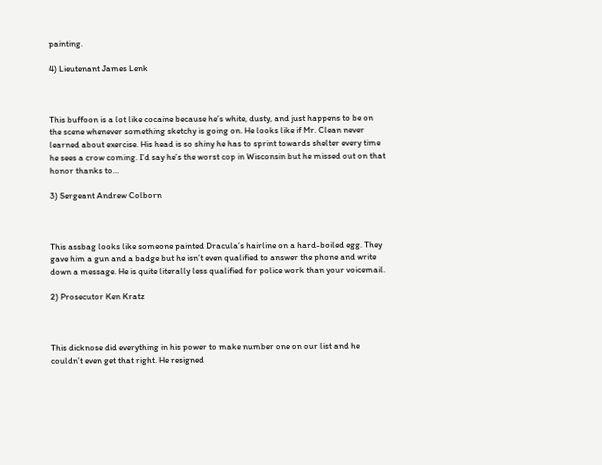painting.

4) Lieutenant James Lenk



This buffoon is a lot like cocaine because he’s white, dusty, and just happens to be on the scene whenever something sketchy is going on. He looks like if Mr. Clean never learned about exercise. His head is so shiny he has to sprint towards shelter every time he sees a crow coming. I’d say he’s the worst cop in Wisconsin but he missed out on that honor thanks to…

3) Sergeant Andrew Colborn



This assbag looks like someone painted Dracula’s hairline on a hard-boiled egg. They gave him a gun and a badge but he isn’t even qualified to answer the phone and write down a message. He is quite literally less qualified for police work than your voicemail.

2) Prosecutor Ken Kratz



This dicknose did everything in his power to make number one on our list and he couldn’t even get that right. He resigned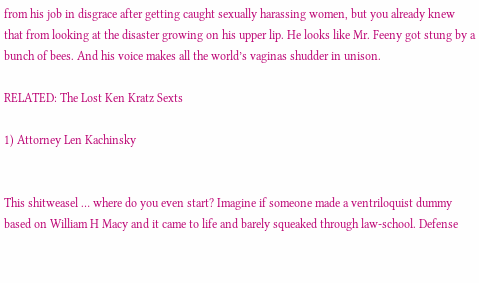from his job in disgrace after getting caught sexually harassing women, but you already knew that from looking at the disaster growing on his upper lip. He looks like Mr. Feeny got stung by a bunch of bees. And his voice makes all the world’s vaginas shudder in unison.

RELATED: The Lost Ken Kratz Sexts

1) Attorney Len Kachinsky


This shitweasel … where do you even start? Imagine if someone made a ventriloquist dummy based on William H Macy and it came to life and barely squeaked through law-school. Defense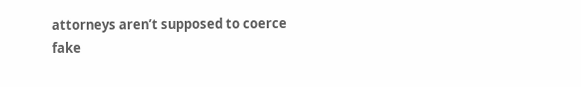attorneys aren’t supposed to coerce fake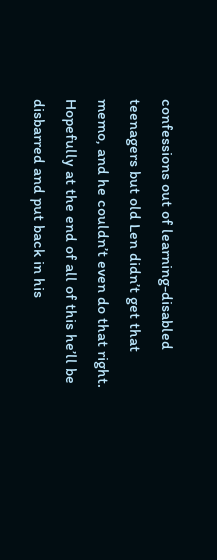confessions out of learning-disabled teenagers but old Len didn’t get that memo, and he couldn’t even do that right. Hopefully at the end of all of this he’ll be disbarred and put back in his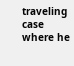traveling case where he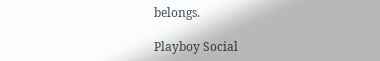belongs.

Playboy Social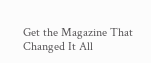Get the Magazine That Changed It All